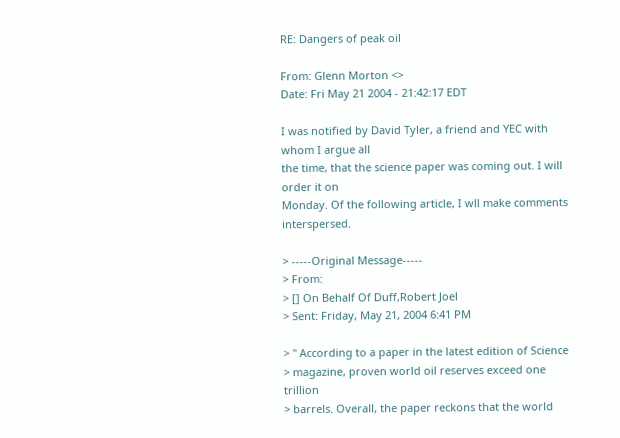RE: Dangers of peak oil

From: Glenn Morton <>
Date: Fri May 21 2004 - 21:42:17 EDT

I was notified by David Tyler, a friend and YEC with whom I argue all
the time, that the science paper was coming out. I will order it on
Monday. Of the following article, I wll make comments interspersed.

> -----Original Message-----
> From:
> [] On Behalf Of Duff,Robert Joel
> Sent: Friday, May 21, 2004 6:41 PM

> " According to a paper in the latest edition of Science
> magazine, proven world oil reserves exceed one trillion
> barrels. Overall, the paper reckons that the world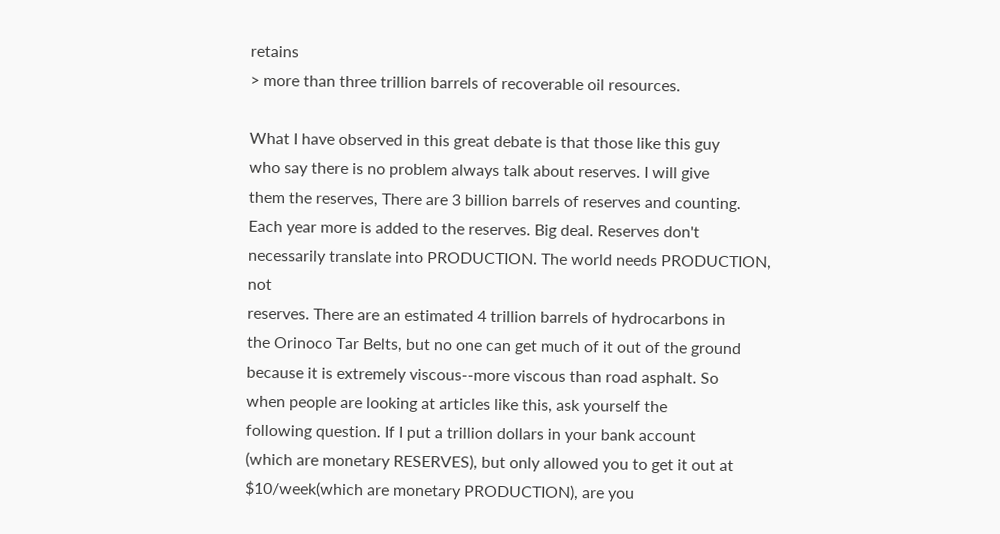retains
> more than three trillion barrels of recoverable oil resources.

What I have observed in this great debate is that those like this guy
who say there is no problem always talk about reserves. I will give
them the reserves, There are 3 billion barrels of reserves and counting.
Each year more is added to the reserves. Big deal. Reserves don't
necessarily translate into PRODUCTION. The world needs PRODUCTION, not
reserves. There are an estimated 4 trillion barrels of hydrocarbons in
the Orinoco Tar Belts, but no one can get much of it out of the ground
because it is extremely viscous--more viscous than road asphalt. So
when people are looking at articles like this, ask yourself the
following question. If I put a trillion dollars in your bank account
(which are monetary RESERVES), but only allowed you to get it out at
$10/week(which are monetary PRODUCTION), are you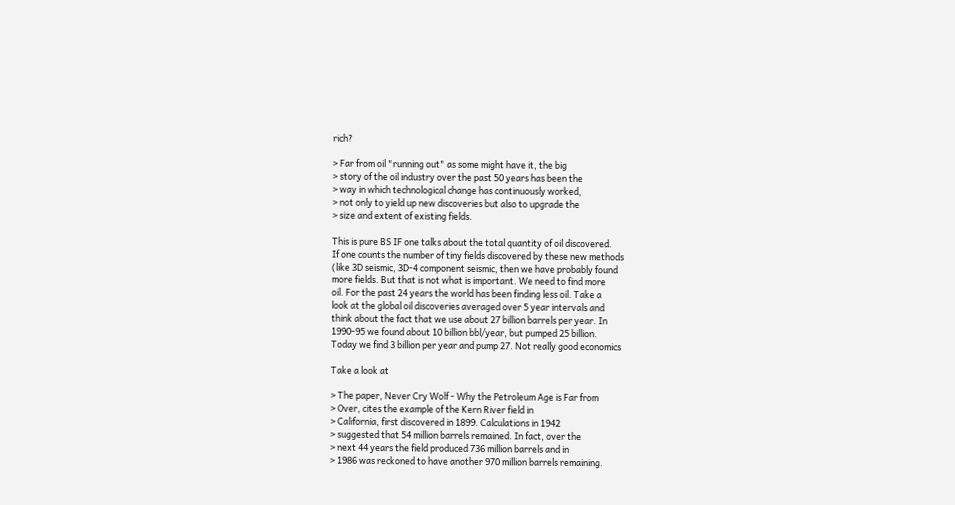rich?

> Far from oil "running out" as some might have it, the big
> story of the oil industry over the past 50 years has been the
> way in which technological change has continuously worked,
> not only to yield up new discoveries but also to upgrade the
> size and extent of existing fields.

This is pure BS IF one talks about the total quantity of oil discovered.
If one counts the number of tiny fields discovered by these new methods
(like 3D seismic, 3D-4 component seismic, then we have probably found
more fields. But that is not what is important. We need to find more
oil. For the past 24 years the world has been finding less oil. Take a
look at the global oil discoveries averaged over 5 year intervals and
think about the fact that we use about 27 billion barrels per year. In
1990-95 we found about 10 billion bbl/year, but pumped 25 billion.
Today we find 3 billion per year and pump 27. Not really good economics

Take a look at

> The paper, Never Cry Wolf - Why the Petroleum Age is Far from
> Over, cites the example of the Kern River field in
> California, first discovered in 1899. Calculations in 1942
> suggested that 54 million barrels remained. In fact, over the
> next 44 years the field produced 736 million barrels and in
> 1986 was reckoned to have another 970 million barrels remaining.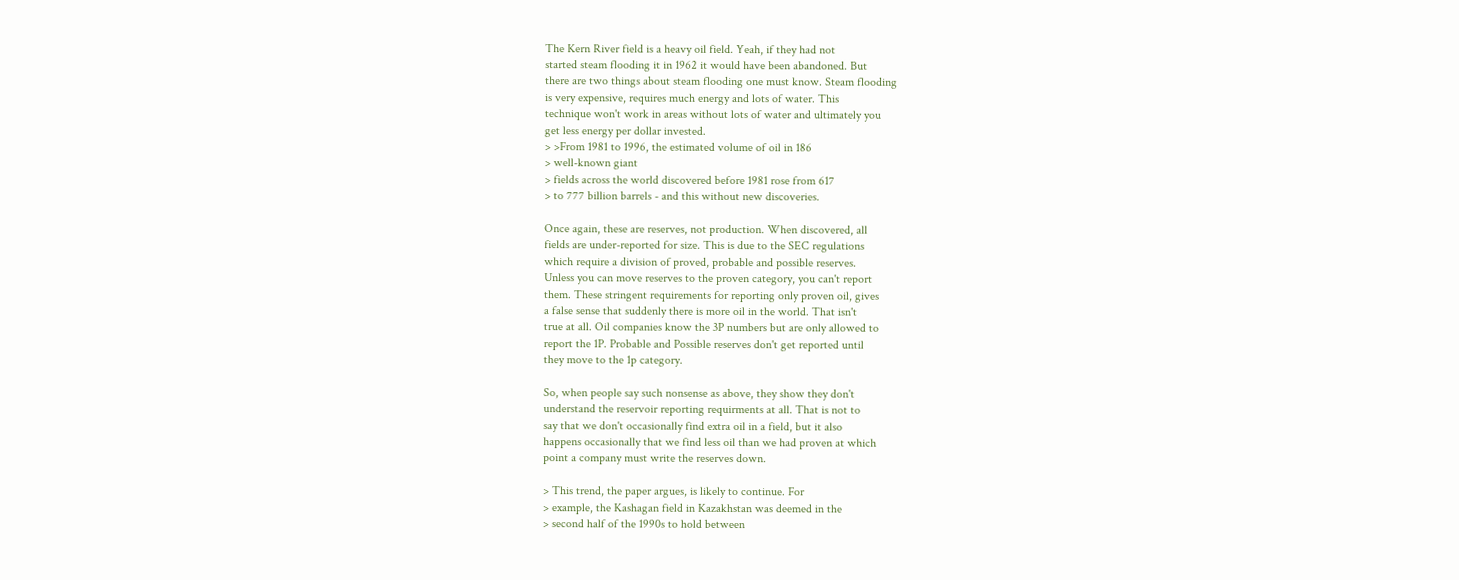The Kern River field is a heavy oil field. Yeah, if they had not
started steam flooding it in 1962 it would have been abandoned. But
there are two things about steam flooding one must know. Steam flooding
is very expensive, requires much energy and lots of water. This
technique won't work in areas without lots of water and ultimately you
get less energy per dollar invested.
> >From 1981 to 1996, the estimated volume of oil in 186
> well-known giant
> fields across the world discovered before 1981 rose from 617
> to 777 billion barrels - and this without new discoveries.

Once again, these are reserves, not production. When discovered, all
fields are under-reported for size. This is due to the SEC regulations
which require a division of proved, probable and possible reserves.
Unless you can move reserves to the proven category, you can't report
them. These stringent requirements for reporting only proven oil, gives
a false sense that suddenly there is more oil in the world. That isn't
true at all. Oil companies know the 3P numbers but are only allowed to
report the 1P. Probable and Possible reserves don't get reported until
they move to the 1p category.

So, when people say such nonsense as above, they show they don't
understand the reservoir reporting requirments at all. That is not to
say that we don't occasionally find extra oil in a field, but it also
happens occasionally that we find less oil than we had proven at which
point a company must write the reserves down.

> This trend, the paper argues, is likely to continue. For
> example, the Kashagan field in Kazakhstan was deemed in the
> second half of the 1990s to hold between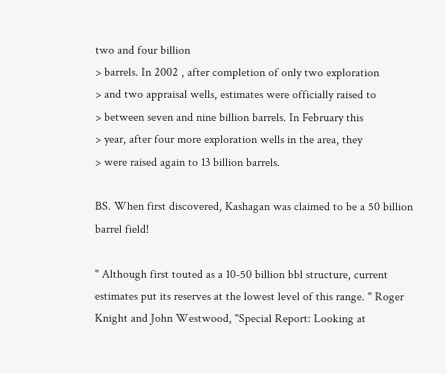two and four billion
> barrels. In 2002 , after completion of only two exploration
> and two appraisal wells, estimates were officially raised to
> between seven and nine billion barrels. In February this
> year, after four more exploration wells in the area, they
> were raised again to 13 billion barrels.

BS. When first discovered, Kashagan was claimed to be a 50 billion
barrel field!

" Although first touted as a 10-50 billion bbl structure, current
estimates put its reserves at the lowest level of this range. " Roger
Knight and John Westwood, "Special Report: Looking at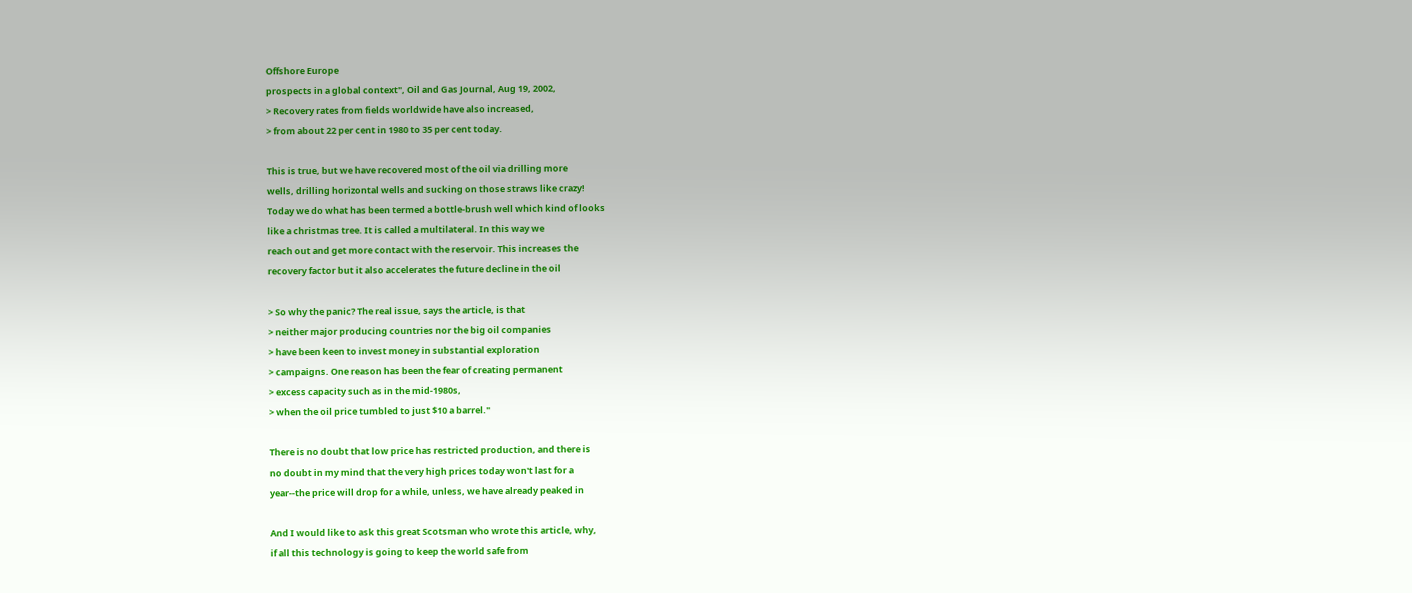Offshore Europe
prospects in a global context", Oil and Gas Journal, Aug 19, 2002,
> Recovery rates from fields worldwide have also increased,
> from about 22 per cent in 1980 to 35 per cent today.

This is true, but we have recovered most of the oil via drilling more
wells, drilling horizontal wells and sucking on those straws like crazy!
Today we do what has been termed a bottle-brush well which kind of looks
like a christmas tree. It is called a multilateral. In this way we
reach out and get more contact with the reservoir. This increases the
recovery factor but it also accelerates the future decline in the oil

> So why the panic? The real issue, says the article, is that
> neither major producing countries nor the big oil companies
> have been keen to invest money in substantial exploration
> campaigns. One reason has been the fear of creating permanent
> excess capacity such as in the mid-1980s,
> when the oil price tumbled to just $10 a barrel."

There is no doubt that low price has restricted production, and there is
no doubt in my mind that the very high prices today won't last for a
year--the price will drop for a while, unless, we have already peaked in

And I would like to ask this great Scotsman who wrote this article, why,
if all this technology is going to keep the world safe from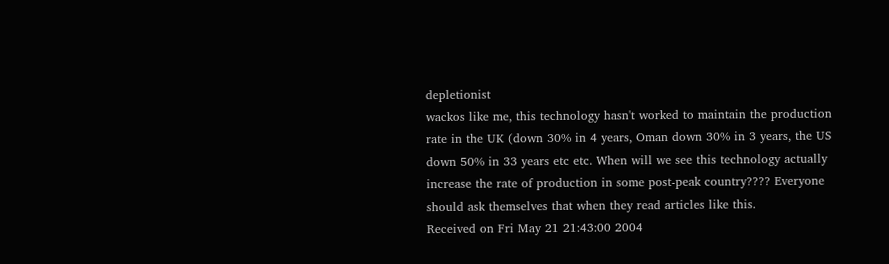depletionist
wackos like me, this technology hasn't worked to maintain the production
rate in the UK (down 30% in 4 years, Oman down 30% in 3 years, the US
down 50% in 33 years etc etc. When will we see this technology actually
increase the rate of production in some post-peak country???? Everyone
should ask themselves that when they read articles like this.
Received on Fri May 21 21:43:00 2004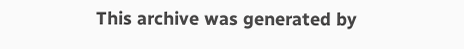This archive was generated by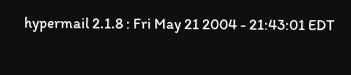hypermail 2.1.8 : Fri May 21 2004 - 21:43:01 EDT